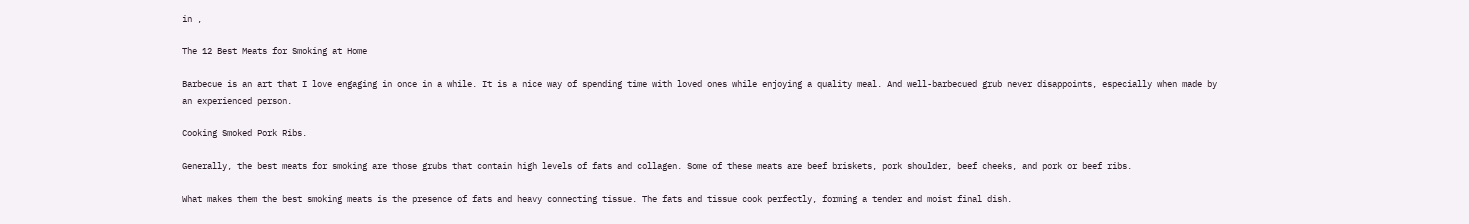in ,

The 12 Best Meats for Smoking at Home

Barbecue is an art that I love engaging in once in a while. It is a nice way of spending time with loved ones while enjoying a quality meal. And well-barbecued grub never disappoints, especially when made by an experienced person.

Cooking Smoked Pork Ribs.

Generally, the best meats for smoking are those grubs that contain high levels of fats and collagen. Some of these meats are beef briskets, pork shoulder, beef cheeks, and pork or beef ribs.

What makes them the best smoking meats is the presence of fats and heavy connecting tissue. The fats and tissue cook perfectly, forming a tender and moist final dish.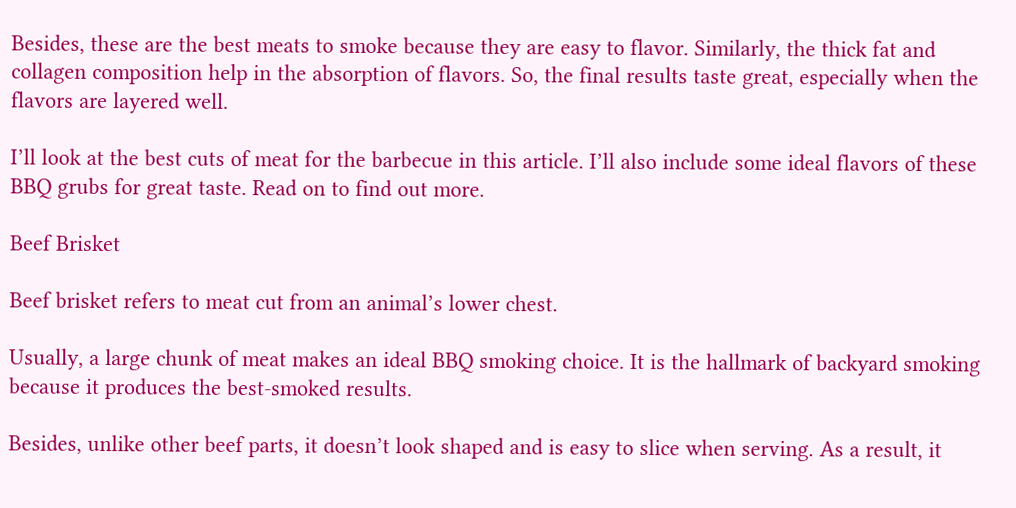Besides, these are the best meats to smoke because they are easy to flavor. Similarly, the thick fat and collagen composition help in the absorption of flavors. So, the final results taste great, especially when the flavors are layered well.

I’ll look at the best cuts of meat for the barbecue in this article. I’ll also include some ideal flavors of these BBQ grubs for great taste. Read on to find out more.

Beef Brisket

Beef brisket refers to meat cut from an animal’s lower chest.

Usually, a large chunk of meat makes an ideal BBQ smoking choice. It is the hallmark of backyard smoking because it produces the best-smoked results.

Besides, unlike other beef parts, it doesn’t look shaped and is easy to slice when serving. As a result, it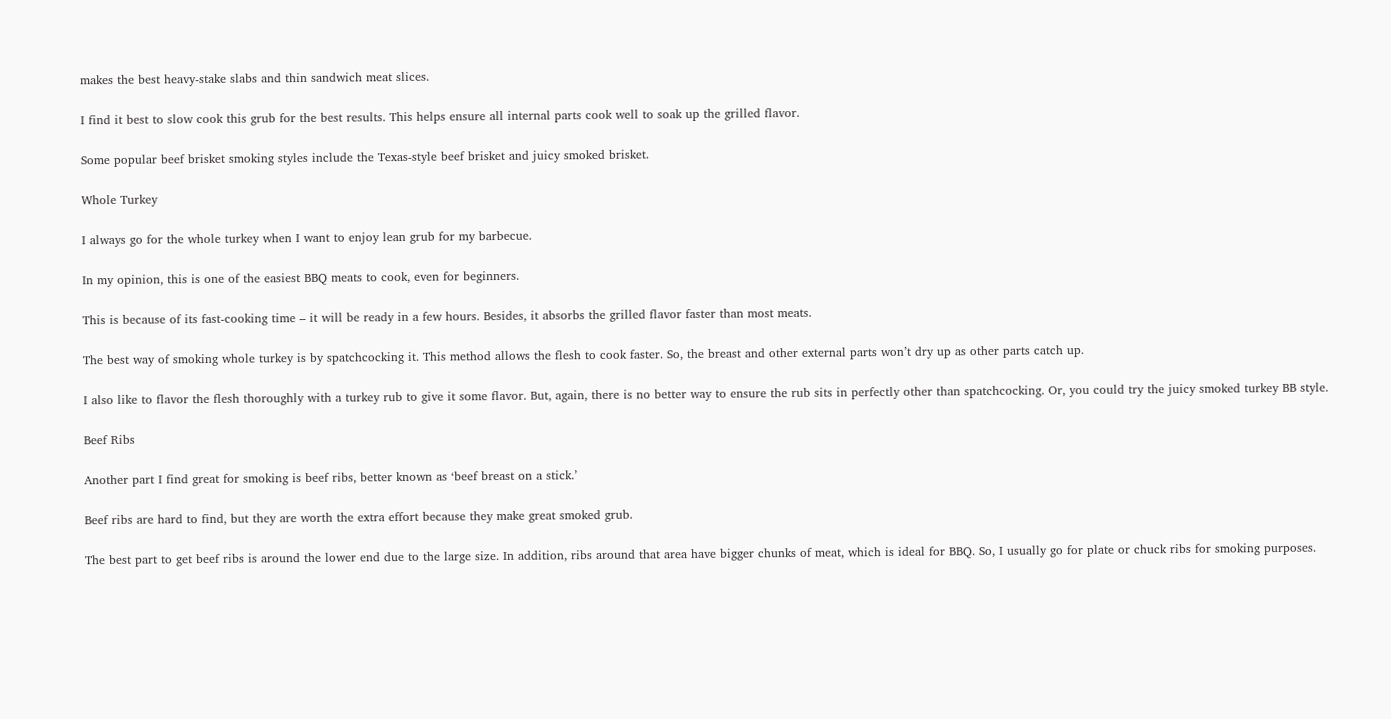makes the best heavy-stake slabs and thin sandwich meat slices.

I find it best to slow cook this grub for the best results. This helps ensure all internal parts cook well to soak up the grilled flavor.

Some popular beef brisket smoking styles include the Texas-style beef brisket and juicy smoked brisket.

Whole Turkey

I always go for the whole turkey when I want to enjoy lean grub for my barbecue.

In my opinion, this is one of the easiest BBQ meats to cook, even for beginners.

This is because of its fast-cooking time – it will be ready in a few hours. Besides, it absorbs the grilled flavor faster than most meats.

The best way of smoking whole turkey is by spatchcocking it. This method allows the flesh to cook faster. So, the breast and other external parts won’t dry up as other parts catch up.

I also like to flavor the flesh thoroughly with a turkey rub to give it some flavor. But, again, there is no better way to ensure the rub sits in perfectly other than spatchcocking. Or, you could try the juicy smoked turkey BB style.

Beef Ribs

Another part I find great for smoking is beef ribs, better known as ‘beef breast on a stick.’

Beef ribs are hard to find, but they are worth the extra effort because they make great smoked grub.

The best part to get beef ribs is around the lower end due to the large size. In addition, ribs around that area have bigger chunks of meat, which is ideal for BBQ. So, I usually go for plate or chuck ribs for smoking purposes.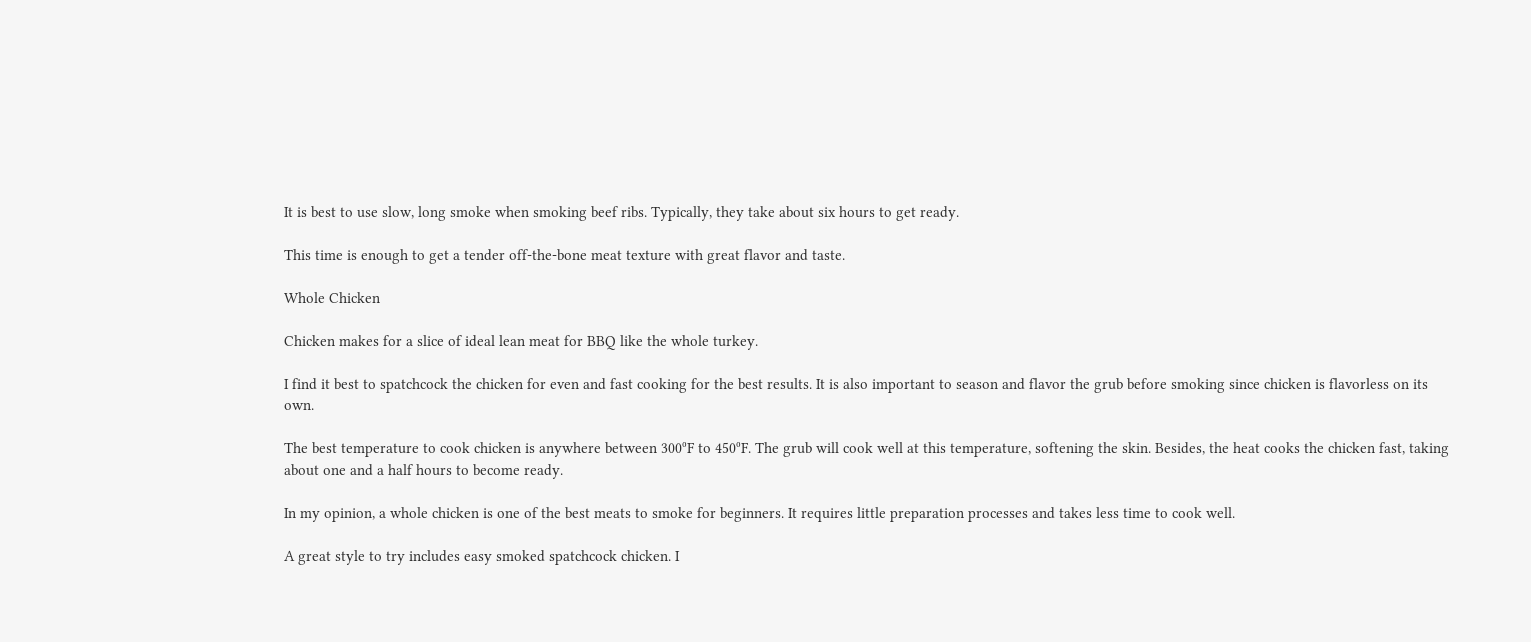It is best to use slow, long smoke when smoking beef ribs. Typically, they take about six hours to get ready.

This time is enough to get a tender off-the-bone meat texture with great flavor and taste.

Whole Chicken

Chicken makes for a slice of ideal lean meat for BBQ like the whole turkey.

I find it best to spatchcock the chicken for even and fast cooking for the best results. It is also important to season and flavor the grub before smoking since chicken is flavorless on its own.

The best temperature to cook chicken is anywhere between 300⁰F to 450⁰F. The grub will cook well at this temperature, softening the skin. Besides, the heat cooks the chicken fast, taking about one and a half hours to become ready.

In my opinion, a whole chicken is one of the best meats to smoke for beginners. It requires little preparation processes and takes less time to cook well.

A great style to try includes easy smoked spatchcock chicken. I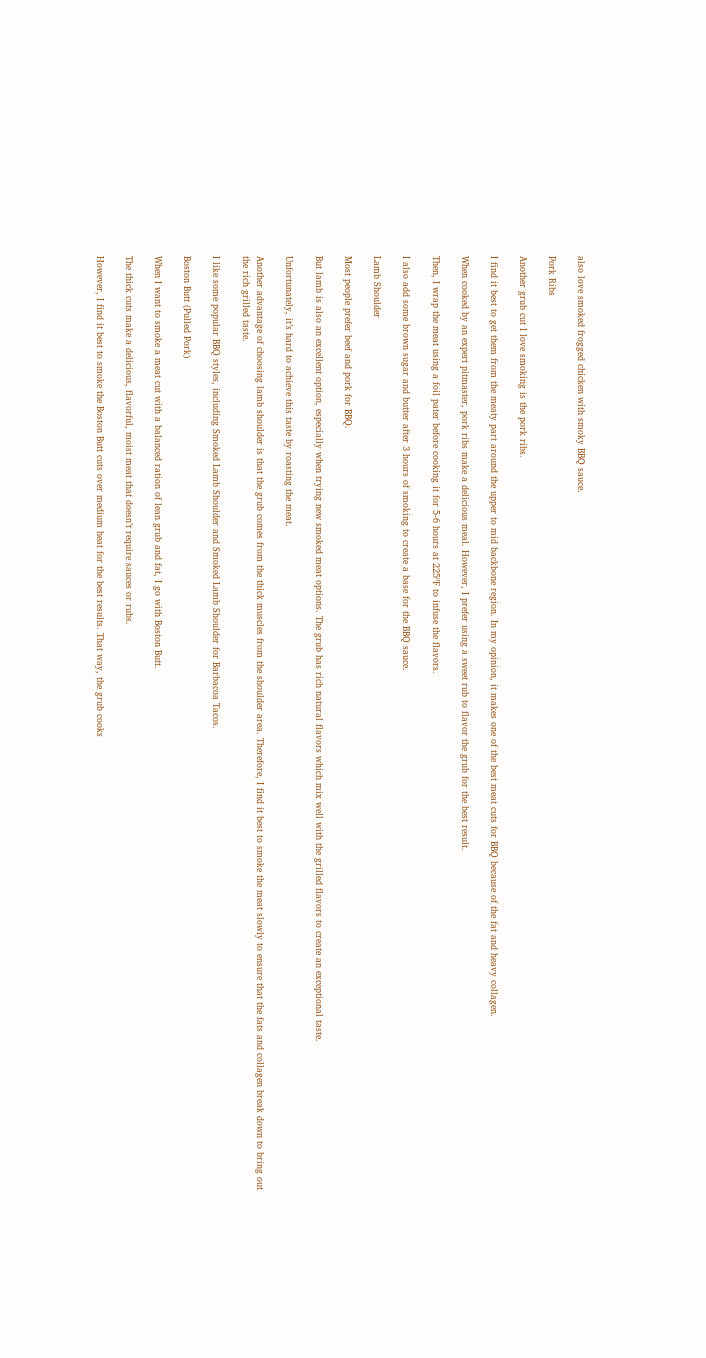also love smoked frogged chicken with smoky BBQ sauce.

Pork Ribs

Another grub cut I love smoking is the pork ribs.

I find it best to get them from the meaty part around the upper to mid backbone region. In my opinion, it makes one of the best meat cuts for BBQ because of the fat and heavy collagen.

When cooked by an expert pitmaster, pork ribs make a delicious meal. However, I prefer using a sweet rub to flavor the grub for the best result.

Then, I wrap the meat using a foil pater before cooking it for 5-6 hours at 225⁰F to infuse the flavors.

I also add some brown sugar and butter after 3 hours of smoking to create a base for the BBQ sauce.

Lamb Shoulder

Most people prefer beef and pork for BBQ.

But lamb is also an excellent option, especially when trying new smoked meat options. The grub has rich natural flavors which mix well with the grilled flavors to create an exceptional taste.

Unfortunately, it’s hard to achieve this taste by roasting the meat.

Another advantage of choosing lamb shoulder is that the grub comes from the thick muscles from the shoulder area. Therefore, I find it best to smoke the meat slowly to ensure that the fats and collagen break down to bring out the rich grilled taste.

I like some popular BBQ styles, including Smoked Lamb Shoulder and Smoked Lamb Shoulder for Barbacoa Tacos.

Boston Butt (Pulled Pork)

When I want to smoke a meat cut with a balanced ration of lean grub and fat, I go with Boston Butt.

The thick cuts make a delicious, flavorful, moist meat that doesn’t require sauces or rubs.

However, I find it best to smoke the Boston Butt cuts over medium heat for the best results. That way, the grub cooks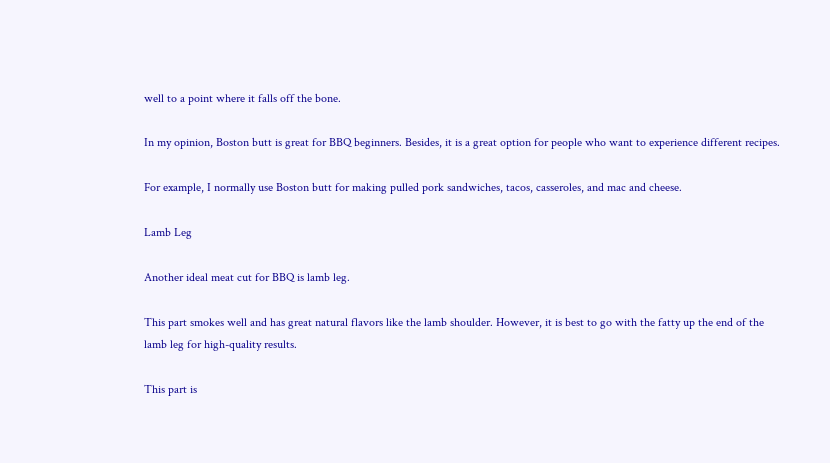well to a point where it falls off the bone.

In my opinion, Boston butt is great for BBQ beginners. Besides, it is a great option for people who want to experience different recipes.

For example, I normally use Boston butt for making pulled pork sandwiches, tacos, casseroles, and mac and cheese.

Lamb Leg

Another ideal meat cut for BBQ is lamb leg.

This part smokes well and has great natural flavors like the lamb shoulder. However, it is best to go with the fatty up the end of the lamb leg for high-quality results.

This part is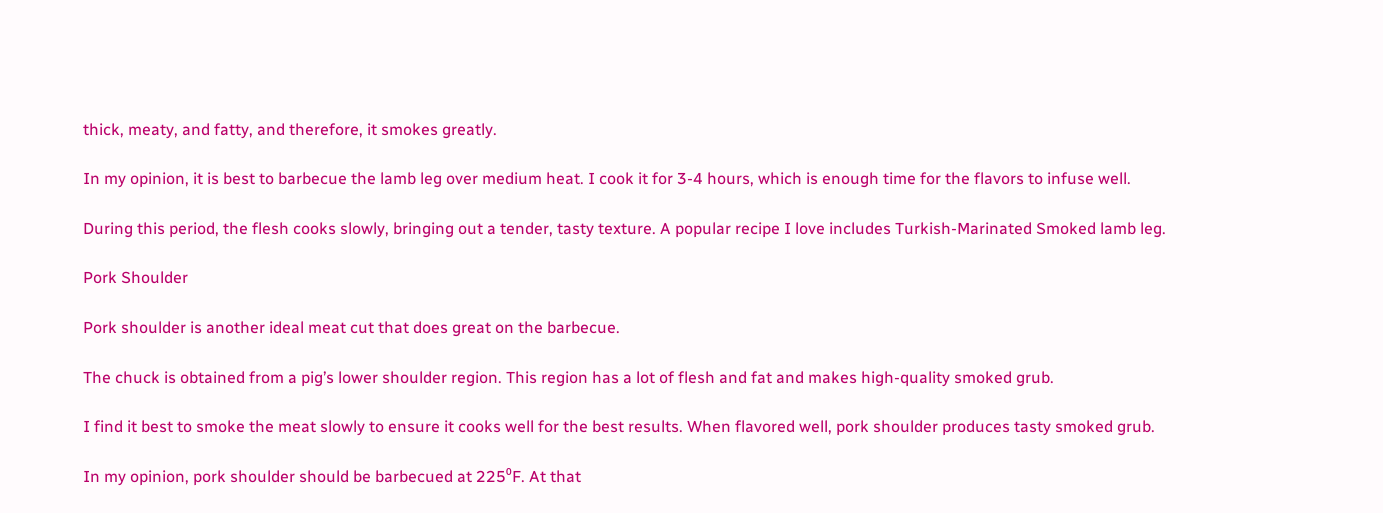thick, meaty, and fatty, and therefore, it smokes greatly.

In my opinion, it is best to barbecue the lamb leg over medium heat. I cook it for 3-4 hours, which is enough time for the flavors to infuse well.

During this period, the flesh cooks slowly, bringing out a tender, tasty texture. A popular recipe I love includes Turkish-Marinated Smoked lamb leg.

Pork Shoulder

Pork shoulder is another ideal meat cut that does great on the barbecue.

The chuck is obtained from a pig’s lower shoulder region. This region has a lot of flesh and fat and makes high-quality smoked grub.

I find it best to smoke the meat slowly to ensure it cooks well for the best results. When flavored well, pork shoulder produces tasty smoked grub.

In my opinion, pork shoulder should be barbecued at 225⁰F. At that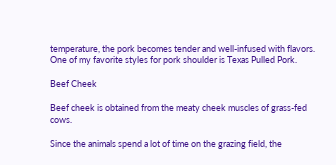temperature, the pork becomes tender and well-infused with flavors. One of my favorite styles for pork shoulder is Texas Pulled Pork.

Beef Cheek

Beef cheek is obtained from the meaty cheek muscles of grass-fed cows.

Since the animals spend a lot of time on the grazing field, the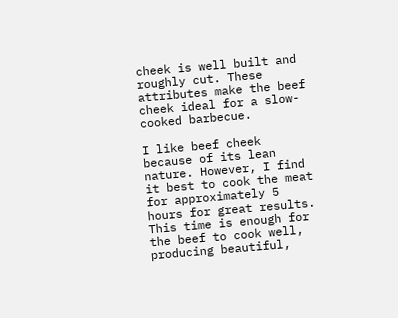cheek is well built and roughly cut. These attributes make the beef cheek ideal for a slow-cooked barbecue.

I like beef cheek because of its lean nature. However, I find it best to cook the meat for approximately 5 hours for great results. This time is enough for the beef to cook well, producing beautiful,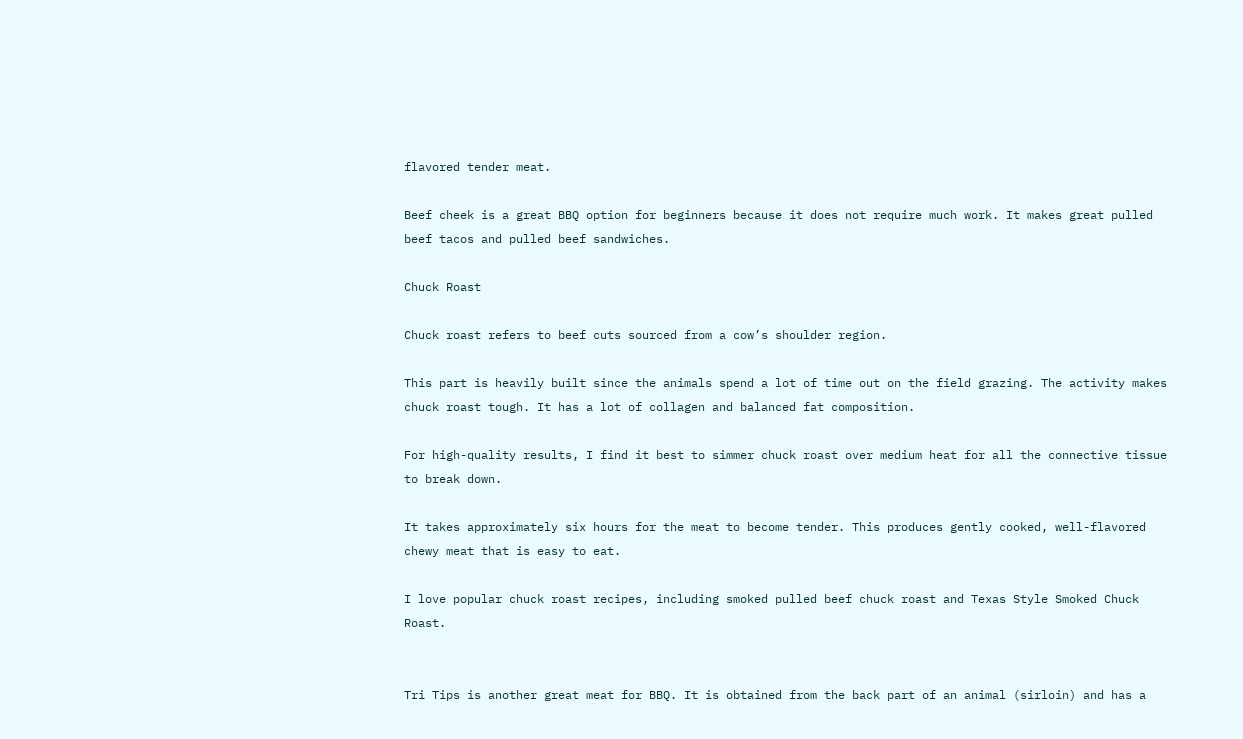flavored tender meat.

Beef cheek is a great BBQ option for beginners because it does not require much work. It makes great pulled beef tacos and pulled beef sandwiches.

Chuck Roast

Chuck roast refers to beef cuts sourced from a cow’s shoulder region.

This part is heavily built since the animals spend a lot of time out on the field grazing. The activity makes chuck roast tough. It has a lot of collagen and balanced fat composition.

For high-quality results, I find it best to simmer chuck roast over medium heat for all the connective tissue to break down.

It takes approximately six hours for the meat to become tender. This produces gently cooked, well-flavored chewy meat that is easy to eat.

I love popular chuck roast recipes, including smoked pulled beef chuck roast and Texas Style Smoked Chuck Roast.


Tri Tips is another great meat for BBQ. It is obtained from the back part of an animal (sirloin) and has a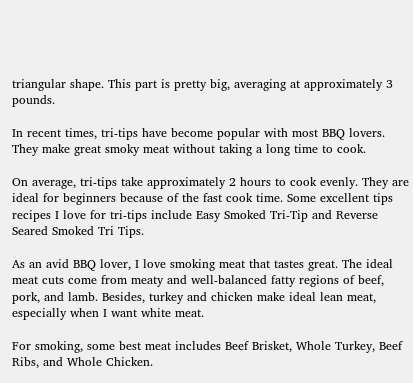triangular shape. This part is pretty big, averaging at approximately 3 pounds.

In recent times, tri-tips have become popular with most BBQ lovers. They make great smoky meat without taking a long time to cook.

On average, tri-tips take approximately 2 hours to cook evenly. They are ideal for beginners because of the fast cook time. Some excellent tips recipes I love for tri-tips include Easy Smoked Tri-Tip and Reverse Seared Smoked Tri Tips.

As an avid BBQ lover, I love smoking meat that tastes great. The ideal meat cuts come from meaty and well-balanced fatty regions of beef, pork, and lamb. Besides, turkey and chicken make ideal lean meat, especially when I want white meat.

For smoking, some best meat includes Beef Brisket, Whole Turkey, Beef Ribs, and Whole Chicken.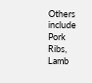Others include Pork Ribs, Lamb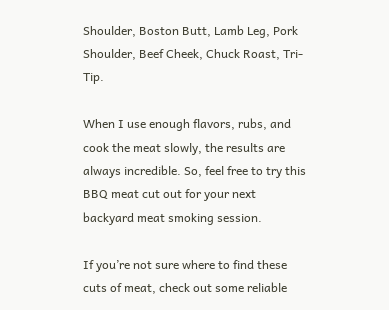Shoulder, Boston Butt, Lamb Leg, Pork Shoulder, Beef Cheek, Chuck Roast, Tri-Tip.

When I use enough flavors, rubs, and cook the meat slowly, the results are always incredible. So, feel free to try this BBQ meat cut out for your next backyard meat smoking session.

If you’re not sure where to find these cuts of meat, check out some reliable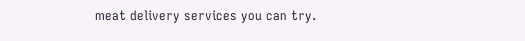meat delivery services you can try.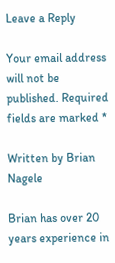Leave a Reply

Your email address will not be published. Required fields are marked *

Written by Brian Nagele

Brian has over 20 years experience in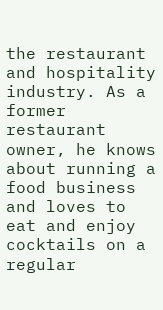the restaurant and hospitality industry. As a former restaurant owner, he knows about running a food business and loves to eat and enjoy cocktails on a regular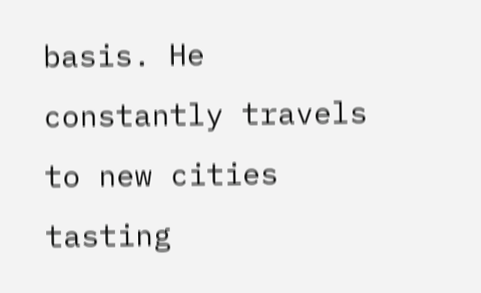basis. He constantly travels to new cities tasting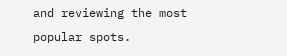and reviewing the most popular spots.